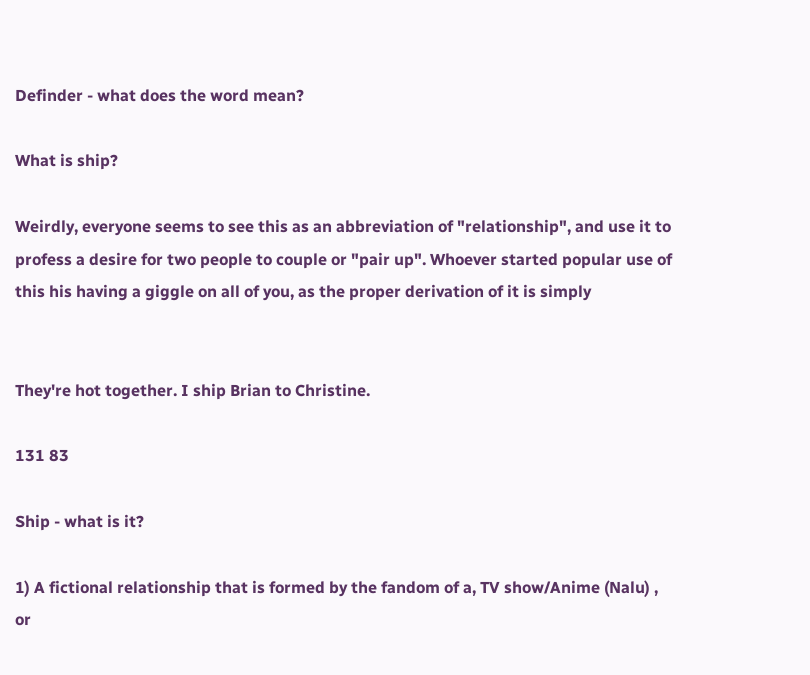Definder - what does the word mean?

What is ship?

Weirdly, everyone seems to see this as an abbreviation of "relationship", and use it to profess a desire for two people to couple or "pair up". Whoever started popular use of this his having a giggle on all of you, as the proper derivation of it is simply


They're hot together. I ship Brian to Christine.

131 83

Ship - what is it?

1) A fictional relationship that is formed by the fandom of a, TV show/Anime (Nalu) , or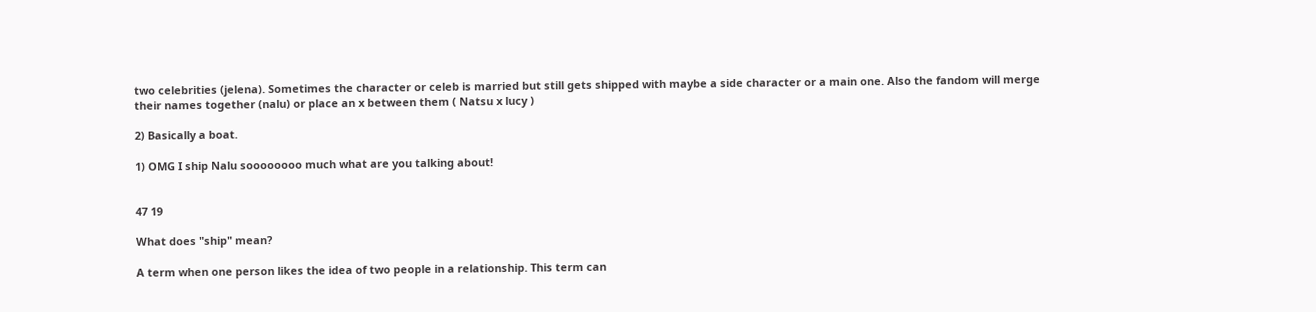two celebrities (jelena). Sometimes the character or celeb is married but still gets shipped with maybe a side character or a main one. Also the fandom will merge their names together (nalu) or place an x between them ( Natsu x lucy )

2) Basically a boat.

1) OMG I ship Nalu soooooooo much what are you talking about!


47 19

What does "ship" mean?

A term when one person likes the idea of two people in a relationship. This term can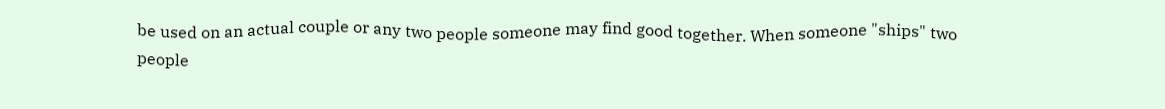be used on an actual couple or any two people someone may find good together. When someone "ships" two people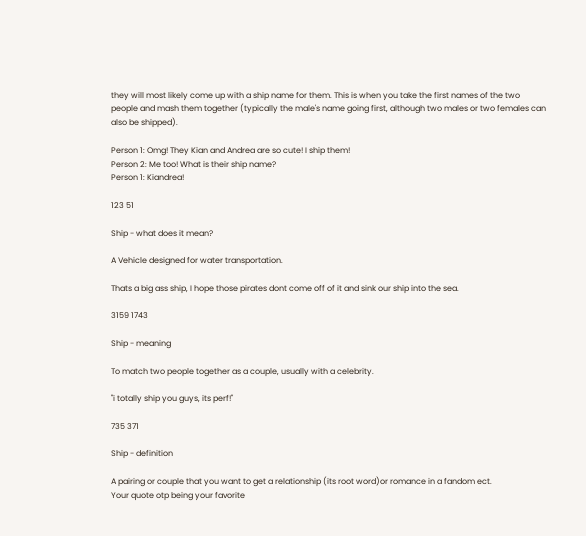they will most likely come up with a ship name for them. This is when you take the first names of the two people and mash them together (typically the male's name going first, although two males or two females can also be shipped).

Person 1: Omg! They Kian and Andrea are so cute! I ship them!
Person 2: Me too! What is their ship name?
Person 1: Kiandrea!

123 51

Ship - what does it mean?

A Vehicle designed for water transportation.

Thats a big ass ship, I hope those pirates dont come off of it and sink our ship into the sea.

3159 1743

Ship - meaning

To match two people together as a couple, usually with a celebrity.

"i totally ship you guys, its perf!"

735 371

Ship - definition

A pairing or couple that you want to get a relationship (its root word)or romance in a fandom ect.
Your quote otp being your favorite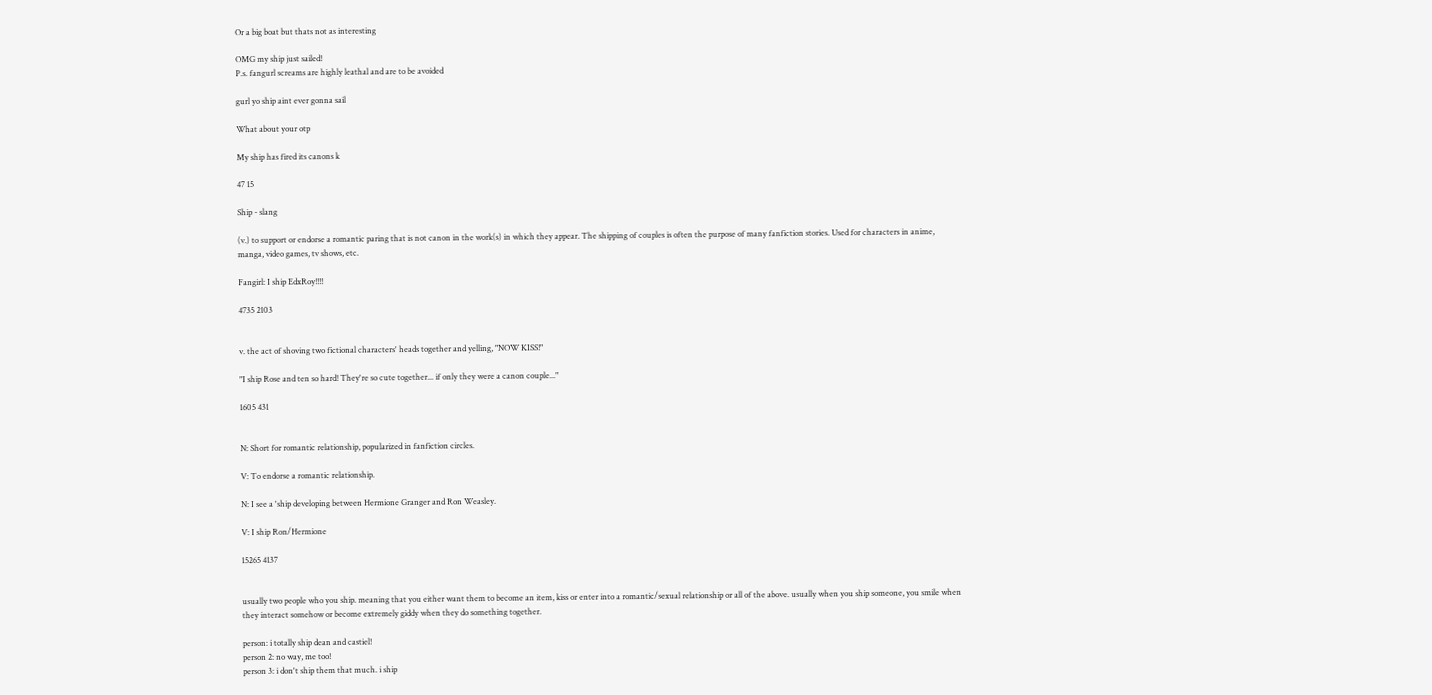Or a big boat but thats not as interesting

OMG my ship just sailed!
P.s. fangurl screams are highly leathal and are to be avoided

gurl yo ship aint ever gonna sail

What about your otp

My ship has fired its canons k

47 15

Ship - slang

(v.) to support or endorse a romantic paring that is not canon in the work(s) in which they appear. The shipping of couples is often the purpose of many fanfiction stories. Used for characters in anime, manga, video games, tv shows, etc.

Fangirl: I ship EdxRoy!!!!

4735 2103


v. the act of shoving two fictional characters' heads together and yelling, "NOW KISS!"

"I ship Rose and ten so hard! They're so cute together... if only they were a canon couple..."

1605 431


N: Short for romantic relationship, popularized in fanfiction circles.

V: To endorse a romantic relationship.

N: I see a 'ship developing between Hermione Granger and Ron Weasley.

V: I ship Ron/Hermione

15265 4137


usually two people who you ship. meaning that you either want them to become an item, kiss or enter into a romantic/sexual relationship or all of the above. usually when you ship someone, you smile when they interact somehow or become extremely giddy when they do something together.

person: i totally ship dean and castiel!
person 2: no way, me too!
person 3: i don't ship them that much. i ship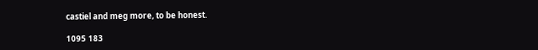castiel and meg more, to be honest.

1095 183